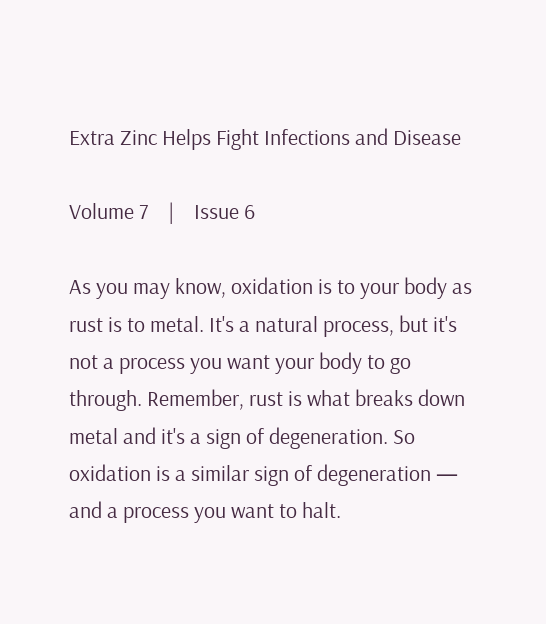Extra Zinc Helps Fight Infections and Disease

Volume 7    |    Issue 6

As you may know, oxidation is to your body as rust is to metal. It's a natural process, but it's not a process you want your body to go through. Remember, rust is what breaks down metal and it's a sign of degeneration. So oxidation is a similar sign of degeneration — and a process you want to halt.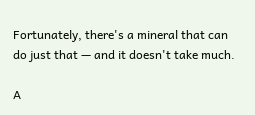Fortunately, there's a mineral that can do just that — and it doesn't take much.

A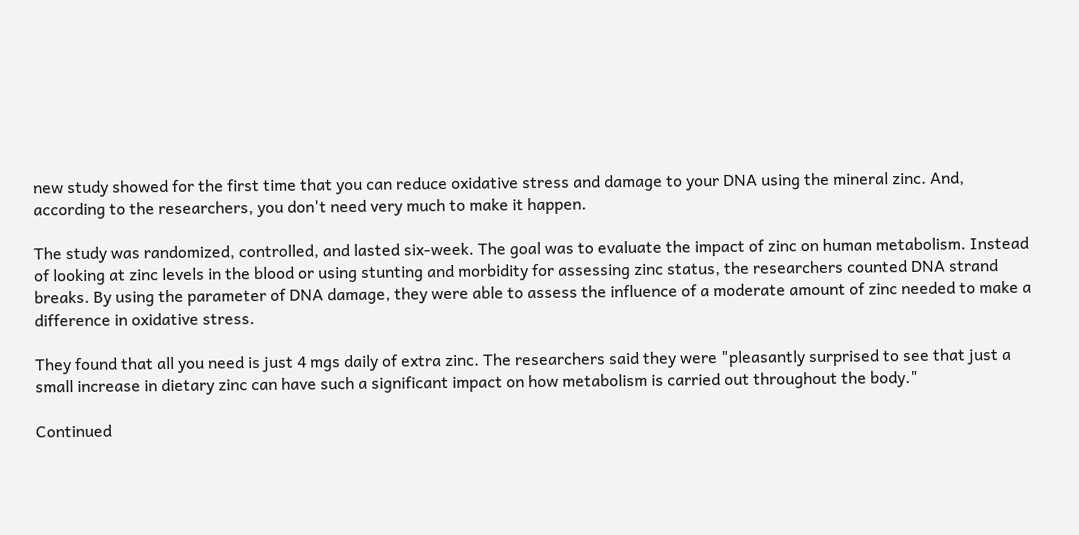new study showed for the first time that you can reduce oxidative stress and damage to your DNA using the mineral zinc. And, according to the researchers, you don't need very much to make it happen.

The study was randomized, controlled, and lasted six-week. The goal was to evaluate the impact of zinc on human metabolism. Instead of looking at zinc levels in the blood or using stunting and morbidity for assessing zinc status, the researchers counted DNA strand breaks. By using the parameter of DNA damage, they were able to assess the influence of a moderate amount of zinc needed to make a difference in oxidative stress.

They found that all you need is just 4 mgs daily of extra zinc. The researchers said they were "pleasantly surprised to see that just a small increase in dietary zinc can have such a significant impact on how metabolism is carried out throughout the body."

Continued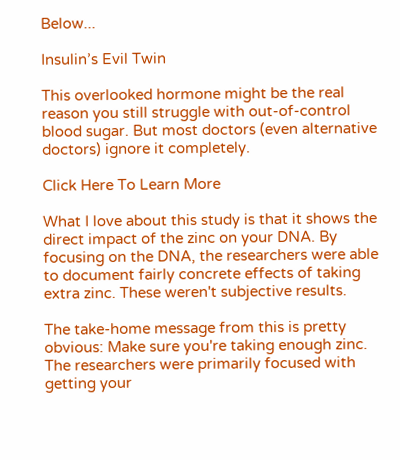Below...

Insulin’s Evil Twin

This overlooked hormone might be the real reason you still struggle with out-of-control blood sugar. But most doctors (even alternative doctors) ignore it completely.

Click Here To Learn More

What I love about this study is that it shows the direct impact of the zinc on your DNA. By focusing on the DNA, the researchers were able to document fairly concrete effects of taking extra zinc. These weren't subjective results.

The take-home message from this is pretty obvious: Make sure you're taking enough zinc. The researchers were primarily focused with getting your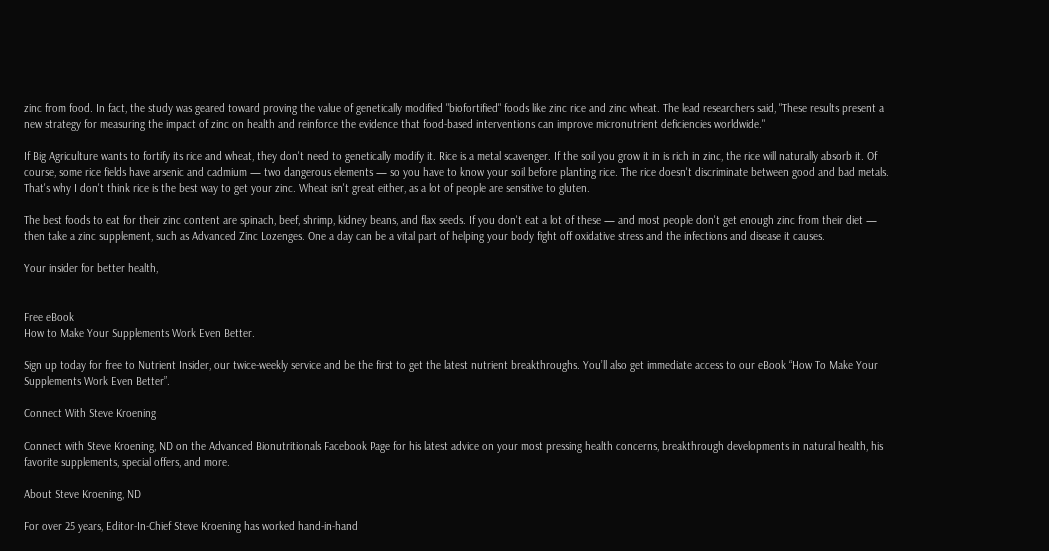zinc from food. In fact, the study was geared toward proving the value of genetically modified "biofortified" foods like zinc rice and zinc wheat. The lead researchers said, "These results present a new strategy for measuring the impact of zinc on health and reinforce the evidence that food-based interventions can improve micronutrient deficiencies worldwide."

If Big Agriculture wants to fortify its rice and wheat, they don't need to genetically modify it. Rice is a metal scavenger. If the soil you grow it in is rich in zinc, the rice will naturally absorb it. Of course, some rice fields have arsenic and cadmium — two dangerous elements — so you have to know your soil before planting rice. The rice doesn't discriminate between good and bad metals. That's why I don't think rice is the best way to get your zinc. Wheat isn't great either, as a lot of people are sensitive to gluten.

The best foods to eat for their zinc content are spinach, beef, shrimp, kidney beans, and flax seeds. If you don't eat a lot of these — and most people don't get enough zinc from their diet — then take a zinc supplement, such as Advanced Zinc Lozenges. One a day can be a vital part of helping your body fight off oxidative stress and the infections and disease it causes.

Your insider for better health,


Free eBook
How to Make Your Supplements Work Even Better.

Sign up today for free to Nutrient Insider, our twice-weekly service and be the first to get the latest nutrient breakthroughs. You’ll also get immediate access to our eBook “How To Make Your Supplements Work Even Better”.

Connect With Steve Kroening

Connect with Steve Kroening, ND on the Advanced Bionutritionals Facebook Page for his latest advice on your most pressing health concerns, breakthrough developments in natural health, his favorite supplements, special offers, and more.

About Steve Kroening, ND

For over 25 years, Editor-In-Chief Steve Kroening has worked hand-in-hand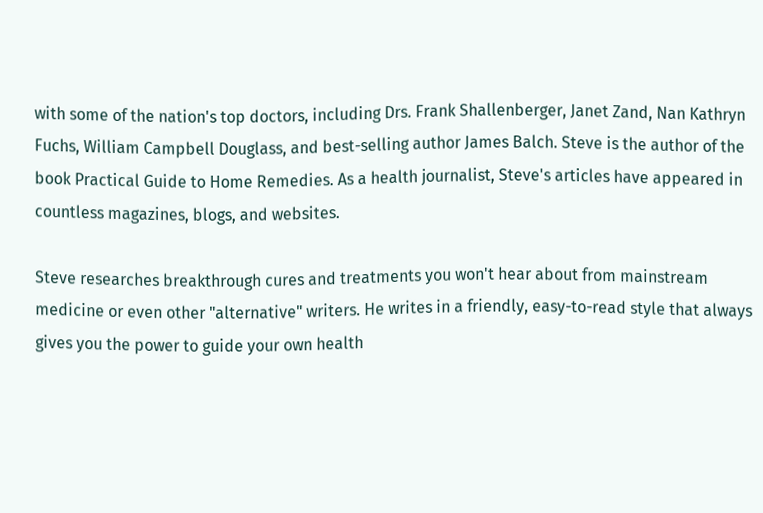with some of the nation's top doctors, including Drs. Frank Shallenberger, Janet Zand, Nan Kathryn Fuchs, William Campbell Douglass, and best-selling author James Balch. Steve is the author of the book Practical Guide to Home Remedies. As a health journalist, Steve's articles have appeared in countless magazines, blogs, and websites.

Steve researches breakthrough cures and treatments you won't hear about from mainstream medicine or even other "alternative" writers. He writes in a friendly, easy-to-read style that always gives you the power to guide your own health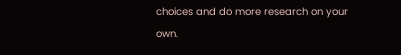choices and do more research on your own.